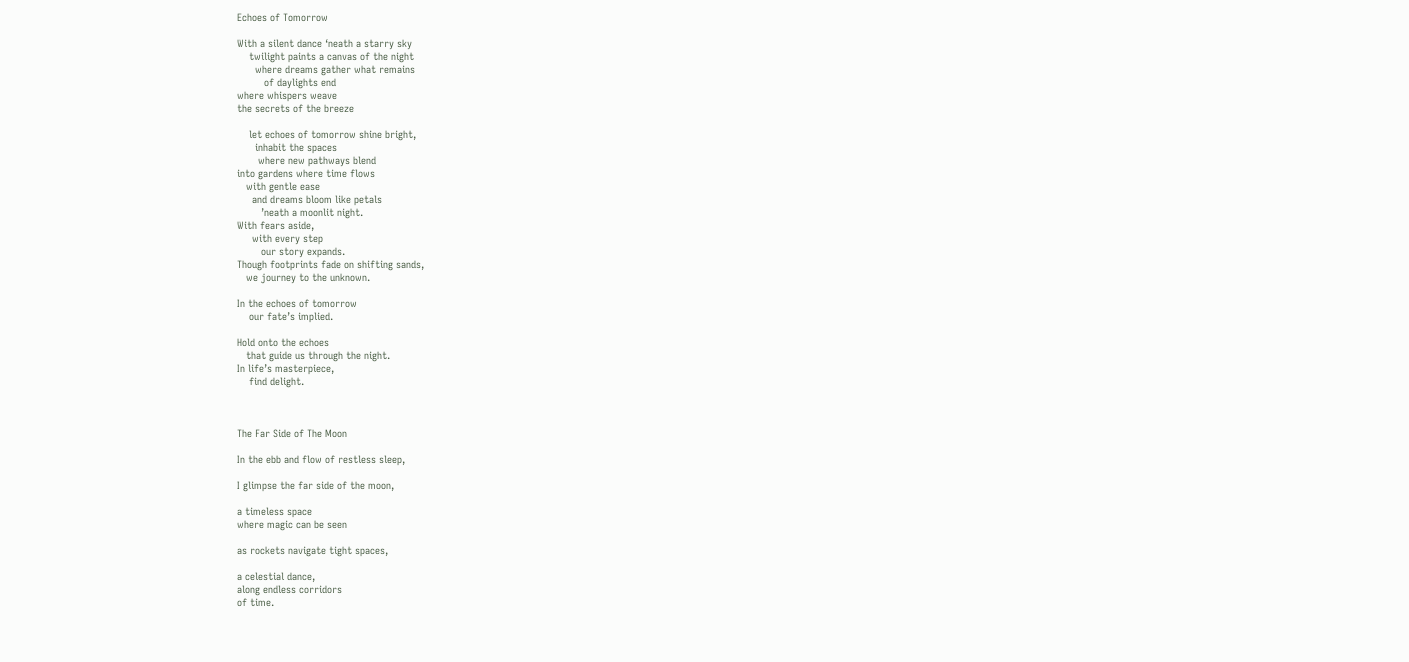Echoes of Tomorrow

With a silent dance ‘neath a starry sky
    twilight paints a canvas of the night
      where dreams gather what remains
         of daylights end
where whispers weave
the secrets of the breeze

    let echoes of tomorrow shine bright,
      inhabit the spaces
       where new pathways blend
into gardens where time flows
   with gentle ease
     and dreams bloom like petals
        ’neath a moonlit night.
With fears aside,
     with every step
        our story expands.
Though footprints fade on shifting sands,
   we journey to the unknown.

In the echoes of tomorrow
    our fate’s implied.

Hold onto the echoes
   that guide us through the night.
In life’s masterpiece,
    find delight.



The Far Side of The Moon

In the ebb and flow of restless sleep,

I glimpse the far side of the moon,

a timeless space
where magic can be seen

as rockets navigate tight spaces,

a celestial dance,
along endless corridors
of time.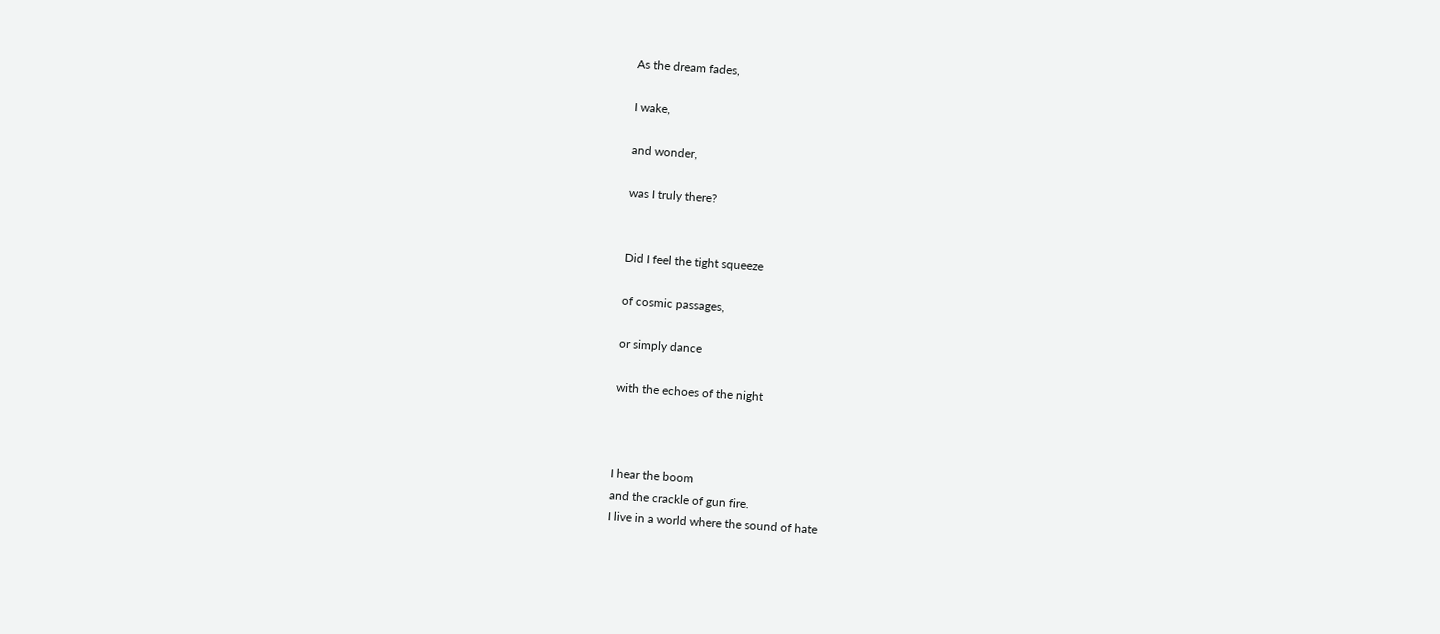As the dream fades,

I wake,

and wonder,

was I truly there?


Did I feel the tight squeeze

of cosmic passages,

or simply dance

with the echoes of the night



I hear the boom
and the crackle of gun fire.
I live in a world where the sound of hate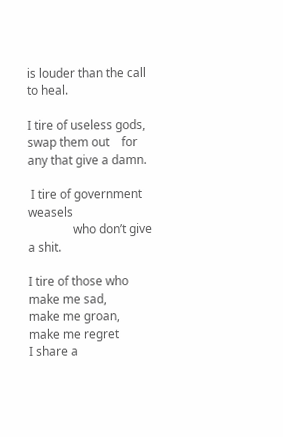is louder than the call to heal.

I tire of useless gods,
swap them out    for any that give a damn.

 I tire of government weasels
               who don’t give a shit.

I tire of those who make me sad,
make me groan,
make me regret
I share a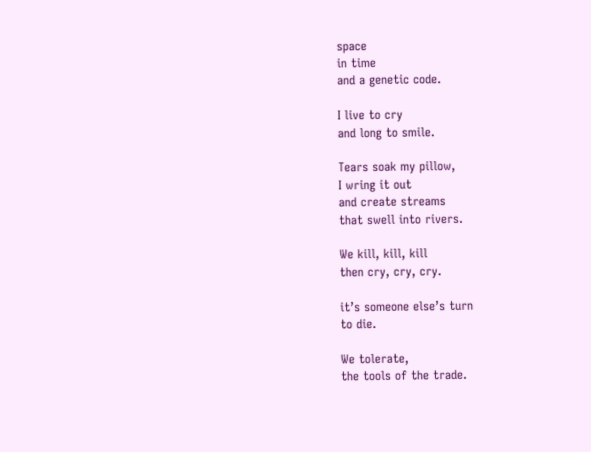space
in time
and a genetic code.

I live to cry
and long to smile.

Tears soak my pillow,
I wring it out
and create streams
that swell into rivers.

We kill, kill, kill
then cry, cry, cry.

it’s someone else’s turn
to die.

We tolerate,
the tools of the trade.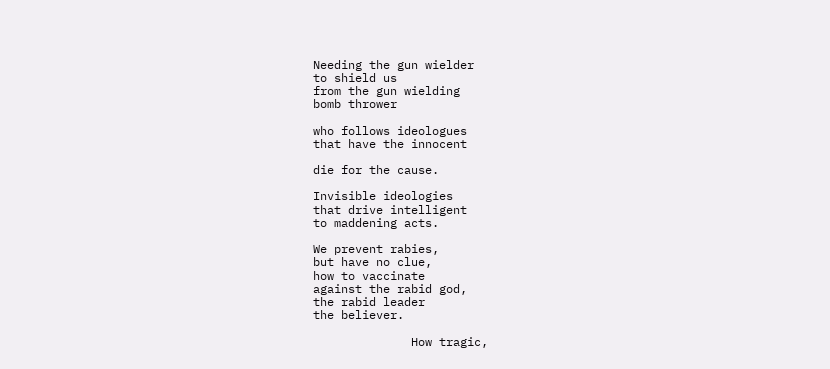Needing the gun wielder
to shield us
from the gun wielding
bomb thrower

who follows ideologues
that have the innocent

die for the cause.

Invisible ideologies
that drive intelligent
to maddening acts.

We prevent rabies,
but have no clue,
how to vaccinate
against the rabid god,
the rabid leader
the believer.

              How tragic,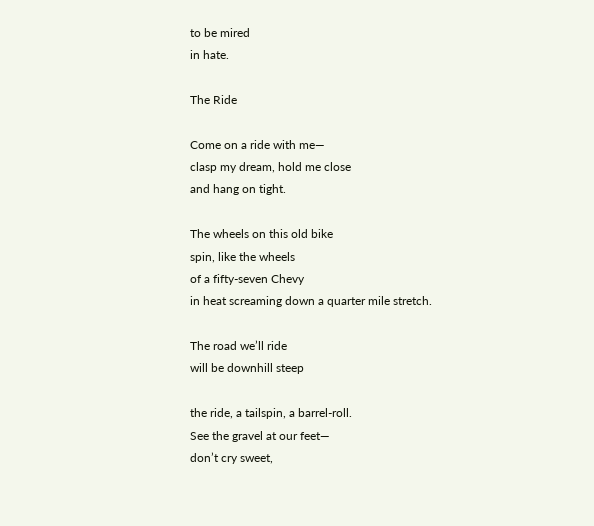to be mired
in hate.

The Ride

Come on a ride with me—
clasp my dream, hold me close
and hang on tight.

The wheels on this old bike
spin, like the wheels
of a fifty-seven Chevy
in heat screaming down a quarter mile stretch.

The road we’ll ride
will be downhill steep

the ride, a tailspin, a barrel-roll.
See the gravel at our feet—
don’t cry sweet,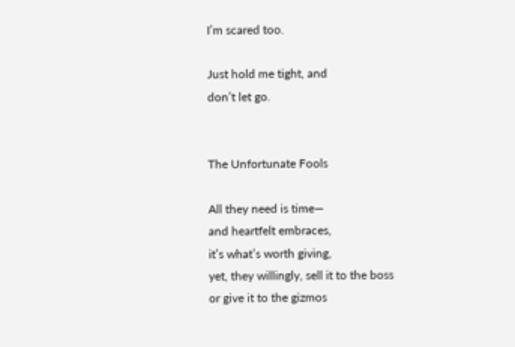I’m scared too.

Just hold me tight, and
don’t let go.


The Unfortunate Fools

All they need is time—
and heartfelt embraces,
it’s what’s worth giving,
yet, they willingly, sell it to the boss
or give it to the gizmos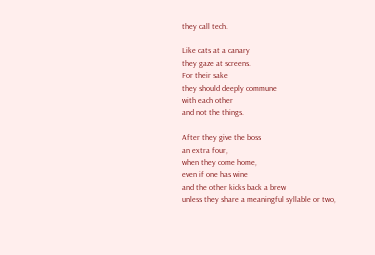they call tech.

Like cats at a canary
they gaze at screens.
For their sake
they should deeply commune
with each other
and not the things.

After they give the boss
an extra four,
when they come home,
even if one has wine
and the other kicks back a brew
unless they share a meaningful syllable or two,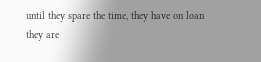until they spare the time, they have on loan
they are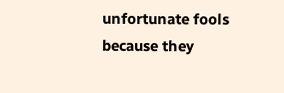unfortunate fools
because they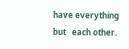have everything
but   each other.